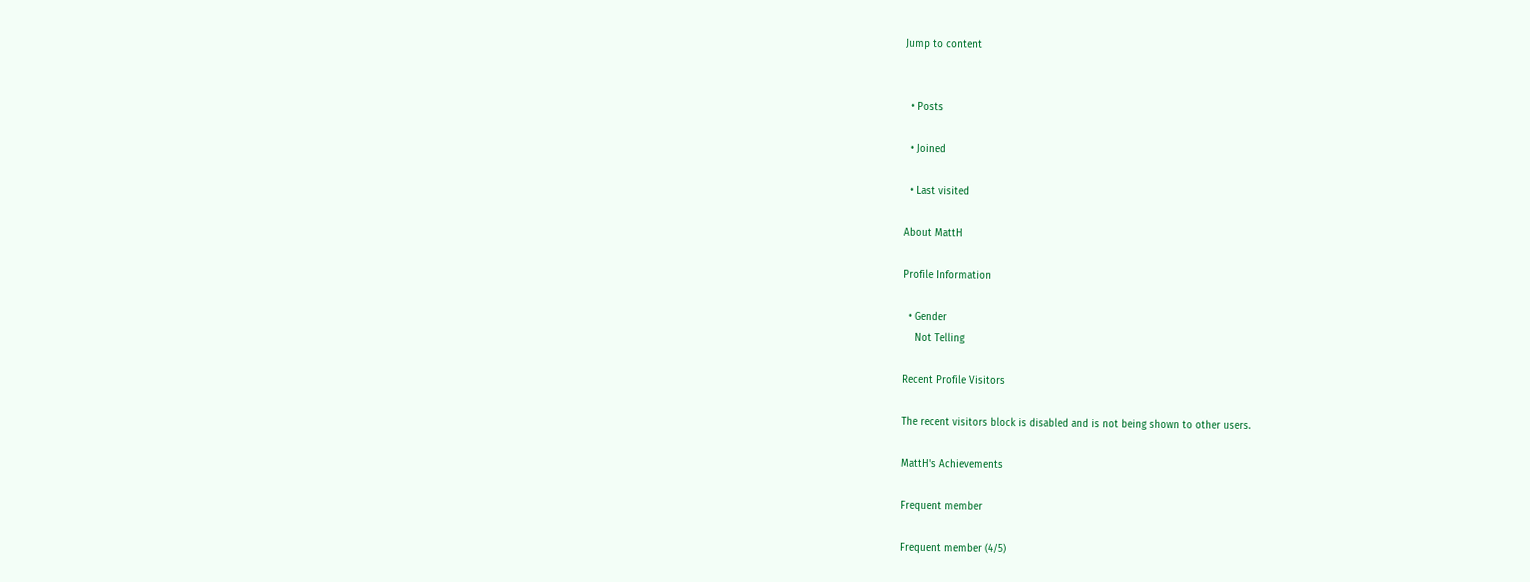Jump to content


  • Posts

  • Joined

  • Last visited

About MattH

Profile Information

  • Gender
    Not Telling

Recent Profile Visitors

The recent visitors block is disabled and is not being shown to other users.

MattH's Achievements

Frequent member

Frequent member (4/5)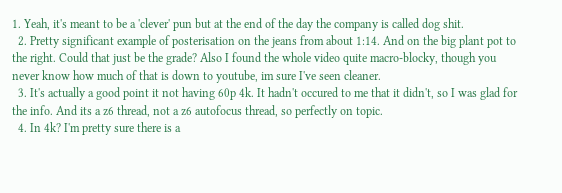1. Yeah, it's meant to be a 'clever' pun but at the end of the day the company is called dog shit.
  2. Pretty significant example of posterisation on the jeans from about 1:14. And on the big plant pot to the right. Could that just be the grade? Also I found the whole video quite macro-blocky, though you never know how much of that is down to youtube, im sure I've seen cleaner.
  3. It's actually a good point it not having 60p 4k. It hadn't occured to me that it didn't, so I was glad for the info. And its a z6 thread, not a z6 autofocus thread, so perfectly on topic.
  4. In 4k? I'm pretty sure there is a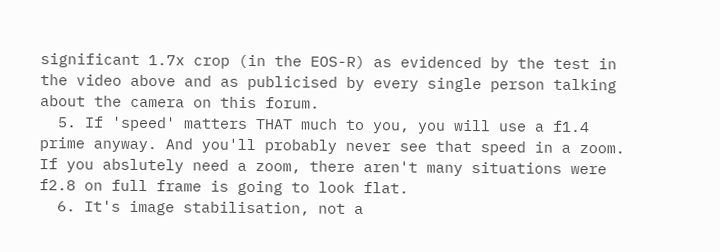significant 1.7x crop (in the EOS-R) as evidenced by the test in the video above and as publicised by every single person talking about the camera on this forum.
  5. If 'speed' matters THAT much to you, you will use a f1.4 prime anyway. And you'll probably never see that speed in a zoom. If you abslutely need a zoom, there aren't many situations were f2.8 on full frame is going to look flat.
  6. It's image stabilisation, not a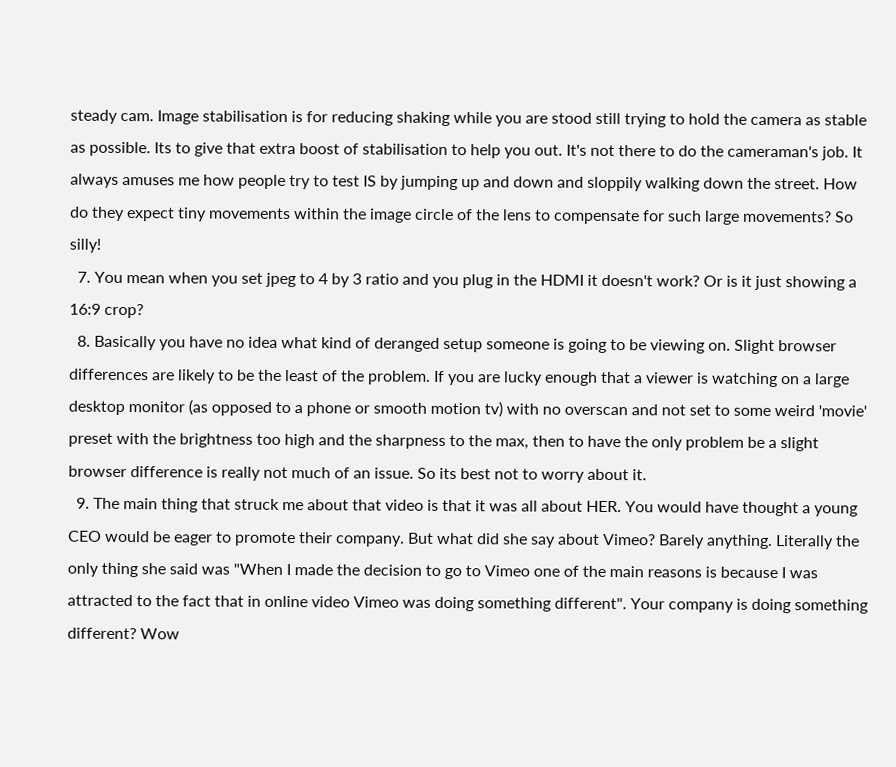steady cam. Image stabilisation is for reducing shaking while you are stood still trying to hold the camera as stable as possible. Its to give that extra boost of stabilisation to help you out. It's not there to do the cameraman's job. It always amuses me how people try to test IS by jumping up and down and sloppily walking down the street. How do they expect tiny movements within the image circle of the lens to compensate for such large movements? So silly!
  7. You mean when you set jpeg to 4 by 3 ratio and you plug in the HDMI it doesn't work? Or is it just showing a 16:9 crop?
  8. Basically you have no idea what kind of deranged setup someone is going to be viewing on. Slight browser differences are likely to be the least of the problem. If you are lucky enough that a viewer is watching on a large desktop monitor (as opposed to a phone or smooth motion tv) with no overscan and not set to some weird 'movie' preset with the brightness too high and the sharpness to the max, then to have the only problem be a slight browser difference is really not much of an issue. So its best not to worry about it.
  9. The main thing that struck me about that video is that it was all about HER. You would have thought a young CEO would be eager to promote their company. But what did she say about Vimeo? Barely anything. Literally the only thing she said was "When I made the decision to go to Vimeo one of the main reasons is because I was attracted to the fact that in online video Vimeo was doing something different". Your company is doing something different? Wow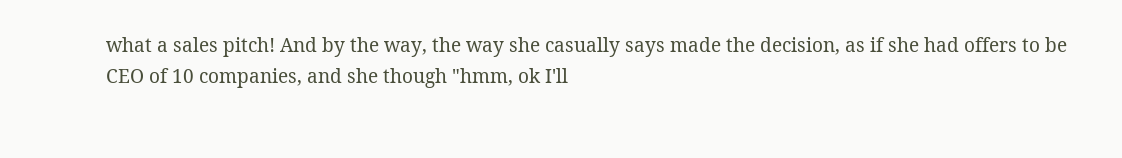what a sales pitch! And by the way, the way she casually says made the decision, as if she had offers to be CEO of 10 companies, and she though "hmm, ok I'll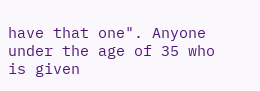have that one". Anyone under the age of 35 who is given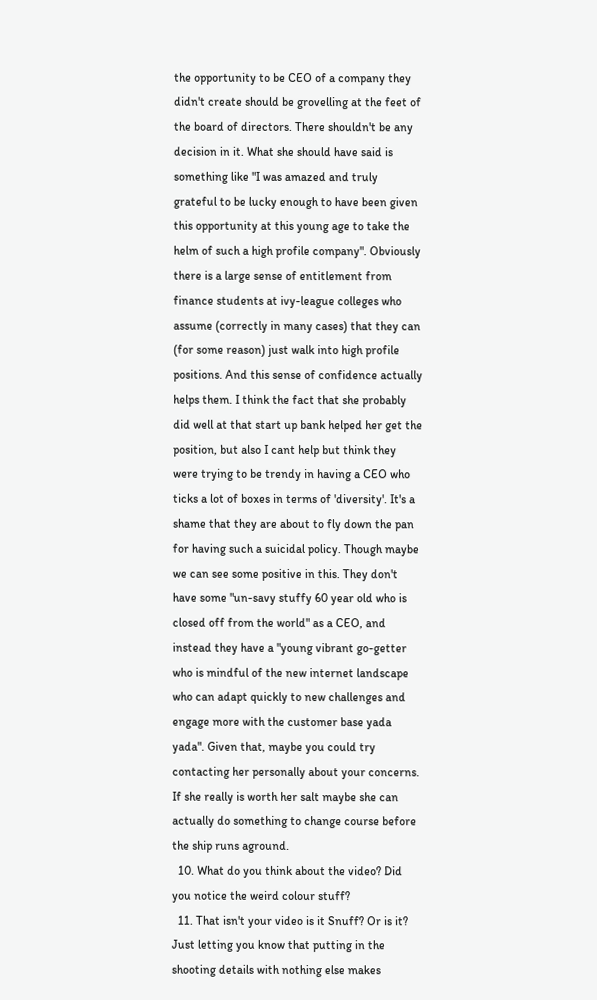the opportunity to be CEO of a company they didn't create should be grovelling at the feet of the board of directors. There shouldn't be any decision in it. What she should have said is something like "I was amazed and truly grateful to be lucky enough to have been given this opportunity at this young age to take the helm of such a high profile company". Obviously there is a large sense of entitlement from finance students at ivy-league colleges who assume (correctly in many cases) that they can (for some reason) just walk into high profile positions. And this sense of confidence actually helps them. I think the fact that she probably did well at that start up bank helped her get the position, but also I cant help but think they were trying to be trendy in having a CEO who ticks a lot of boxes in terms of 'diversity'. It's a shame that they are about to fly down the pan for having such a suicidal policy. Though maybe we can see some positive in this. They don't have some "un-savy stuffy 60 year old who is closed off from the world" as a CEO, and instead they have a "young vibrant go-getter who is mindful of the new internet landscape who can adapt quickly to new challenges and engage more with the customer base yada yada". Given that, maybe you could try contacting her personally about your concerns. If she really is worth her salt maybe she can actually do something to change course before the ship runs aground.
  10. What do you think about the video? Did you notice the weird colour stuff?
  11. That isn't your video is it Snuff? Or is it? Just letting you know that putting in the shooting details with nothing else makes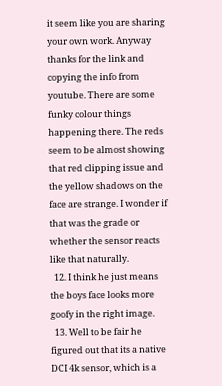it seem like you are sharing your own work. Anyway thanks for the link and copying the info from youtube. There are some funky colour things happening there. The reds seem to be almost showing that red clipping issue and the yellow shadows on the face are strange. I wonder if that was the grade or whether the sensor reacts like that naturally.
  12. I think he just means the boys face looks more goofy in the right image.
  13. Well to be fair he figured out that its a native DCI 4k sensor, which is a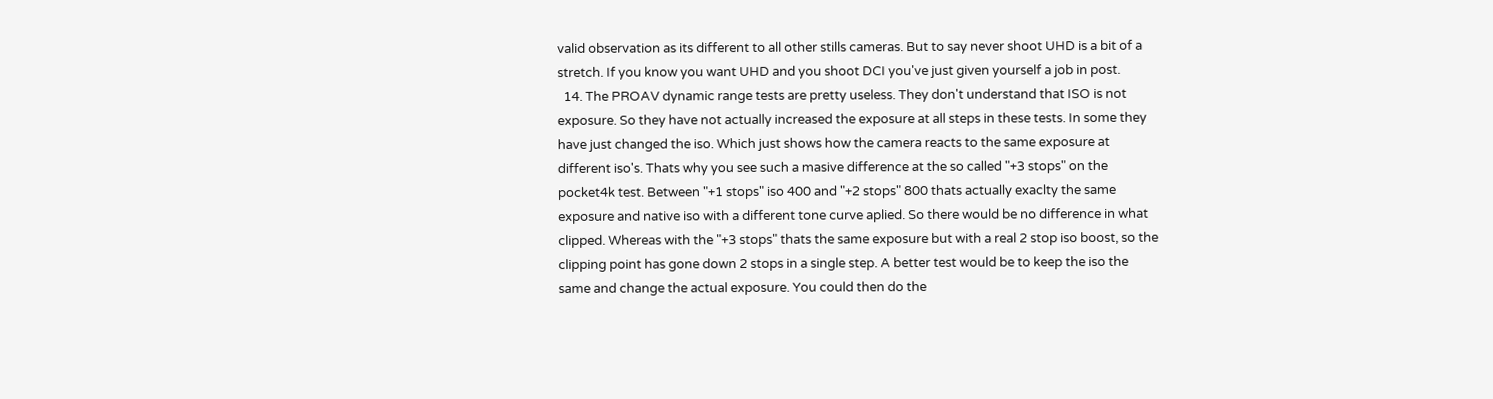valid observation as its different to all other stills cameras. But to say never shoot UHD is a bit of a stretch. If you know you want UHD and you shoot DCI you've just given yourself a job in post.
  14. The PROAV dynamic range tests are pretty useless. They don't understand that ISO is not exposure. So they have not actually increased the exposure at all steps in these tests. In some they have just changed the iso. Which just shows how the camera reacts to the same exposure at different iso's. Thats why you see such a masive difference at the so called "+3 stops" on the pocket4k test. Between "+1 stops" iso 400 and "+2 stops" 800 thats actually exaclty the same exposure and native iso with a different tone curve aplied. So there would be no difference in what clipped. Whereas with the "+3 stops" thats the same exposure but with a real 2 stop iso boost, so the clipping point has gone down 2 stops in a single step. A better test would be to keep the iso the same and change the actual exposure. You could then do the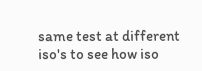same test at different iso's to see how iso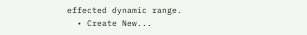effected dynamic range.
  • Create New...